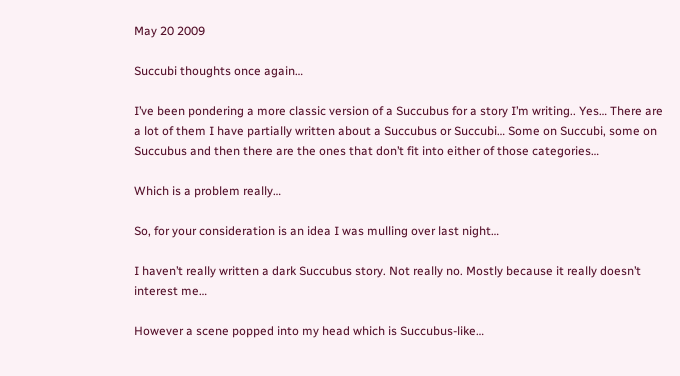May 20 2009

Succubi thoughts once again…

I’ve been pondering a more classic version of a Succubus for a story I’m writing.. Yes… There are a lot of them I have partially written about a Succubus or Succubi… Some on Succubi, some on Succubus and then there are the ones that don’t fit into either of those categories…

Which is a problem really…

So, for your consideration is an idea I was mulling over last night…

I haven’t really written a dark Succubus story. Not really no. Mostly because it really doesn’t interest me…

However a scene popped into my head which is Succubus-like…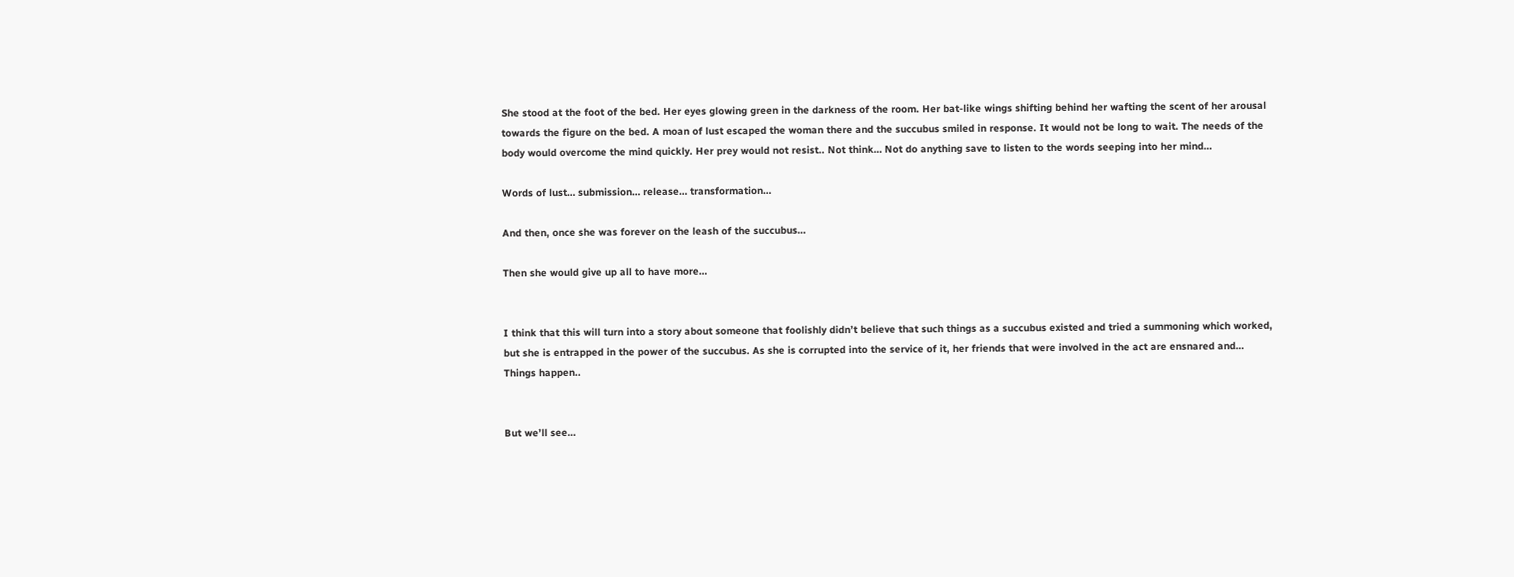She stood at the foot of the bed. Her eyes glowing green in the darkness of the room. Her bat-like wings shifting behind her wafting the scent of her arousal towards the figure on the bed. A moan of lust escaped the woman there and the succubus smiled in response. It would not be long to wait. The needs of the body would overcome the mind quickly. Her prey would not resist.. Not think… Not do anything save to listen to the words seeping into her mind…

Words of lust… submission… release… transformation…

And then, once she was forever on the leash of the succubus…

Then she would give up all to have more…


I think that this will turn into a story about someone that foolishly didn’t believe that such things as a succubus existed and tried a summoning which worked, but she is entrapped in the power of the succubus. As she is corrupted into the service of it, her friends that were involved in the act are ensnared and… Things happen..


But we’ll see…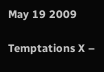May 19 2009

Temptations X –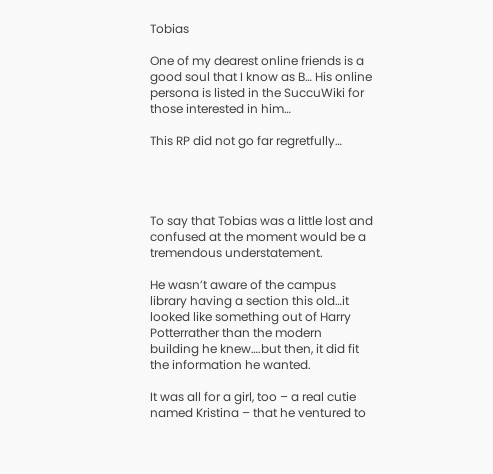Tobias

One of my dearest online friends is a good soul that I know as B… His online persona is listed in the SuccuWiki for those interested in him…

This RP did not go far regretfully…




To say that Tobias was a little lost and confused at the moment would be a tremendous understatement.

He wasn’t aware of the campus library having a section this old…it looked like something out of Harry Potterrather than the modern building he knew….but then, it did fit the information he wanted.

It was all for a girl, too – a real cutie named Kristina – that he ventured to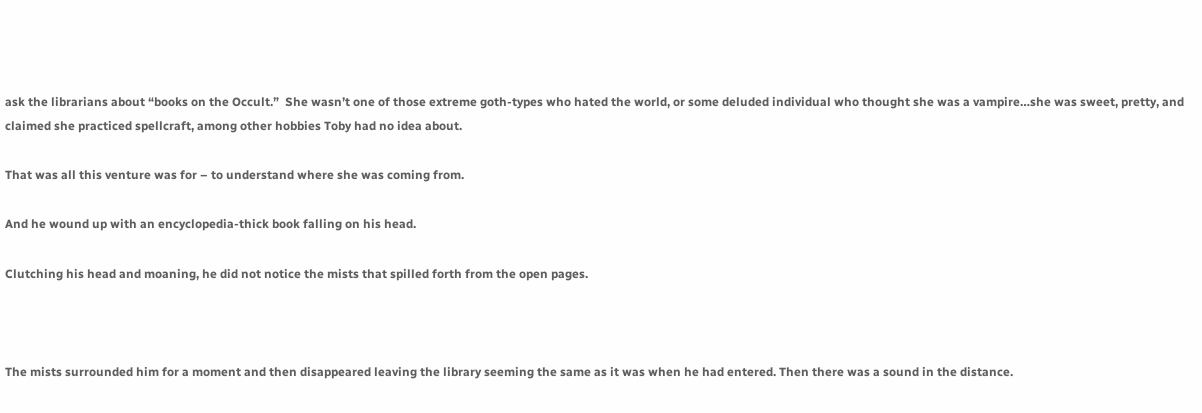ask the librarians about “books on the Occult.”  She wasn’t one of those extreme goth-types who hated the world, or some deluded individual who thought she was a vampire…she was sweet, pretty, and claimed she practiced spellcraft, among other hobbies Toby had no idea about.

That was all this venture was for – to understand where she was coming from.

And he wound up with an encyclopedia-thick book falling on his head.

Clutching his head and moaning, he did not notice the mists that spilled forth from the open pages.



The mists surrounded him for a moment and then disappeared leaving the library seeming the same as it was when he had entered. Then there was a sound in the distance.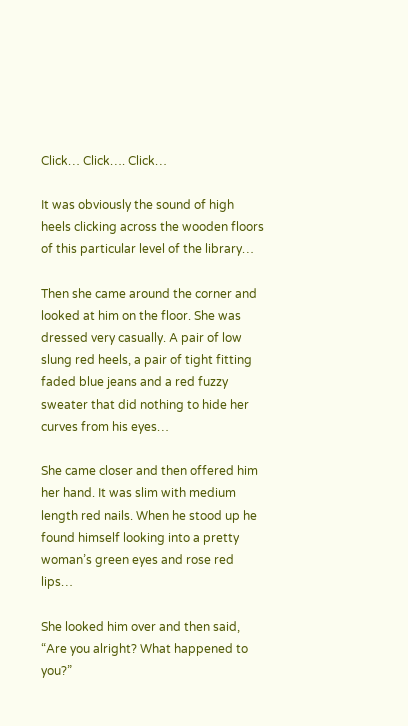Click… Click…. Click…

It was obviously the sound of high heels clicking across the wooden floors of this particular level of the library…

Then she came around the corner and looked at him on the floor. She was dressed very casually. A pair of low slung red heels, a pair of tight fitting faded blue jeans and a red fuzzy sweater that did nothing to hide her curves from his eyes…

She came closer and then offered him her hand. It was slim with medium length red nails. When he stood up he found himself looking into a pretty woman’s green eyes and rose red lips…

She looked him over and then said, “Are you alright? What happened to you?”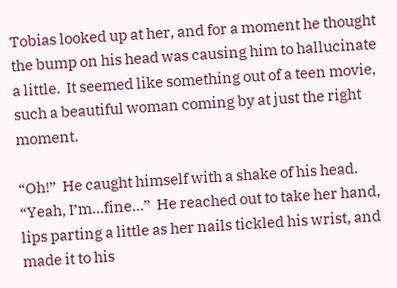Tobias looked up at her, and for a moment he thought the bump on his head was causing him to hallucinate a little.  It seemed like something out of a teen movie, such a beautiful woman coming by at just the right moment.

“Oh!”  He caught himself with a shake of his head.  “Yeah, I’m…fine…”  He reached out to take her hand, lips parting a little as her nails tickled his wrist, and made it to his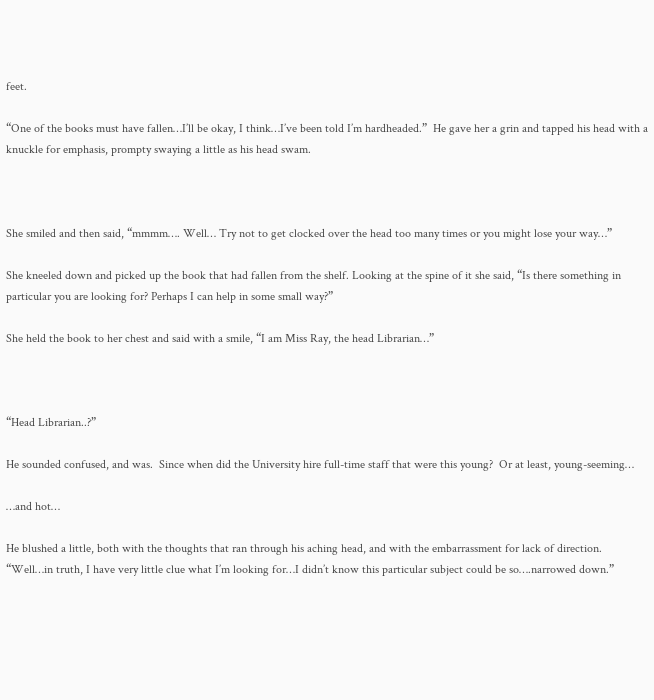feet.

“One of the books must have fallen…I’ll be okay, I think…I’ve been told I’m hardheaded.”  He gave her a grin and tapped his head with a knuckle for emphasis, prompty swaying a little as his head swam.



She smiled and then said, “mmmm…. Well… Try not to get clocked over the head too many times or you might lose your way…”

She kneeled down and picked up the book that had fallen from the shelf. Looking at the spine of it she said, “Is there something in particular you are looking for? Perhaps I can help in some small way?”

She held the book to her chest and said with a smile, “I am Miss Ray, the head Librarian…”



“Head Librarian..?”

He sounded confused, and was.  Since when did the University hire full-time staff that were this young?  Or at least, young-seeming…

…and hot…

He blushed a little, both with the thoughts that ran through his aching head, and with the embarrassment for lack of direction.  “Well…in truth, I have very little clue what I’m looking for…I didn’t know this particular subject could be so….narrowed down.”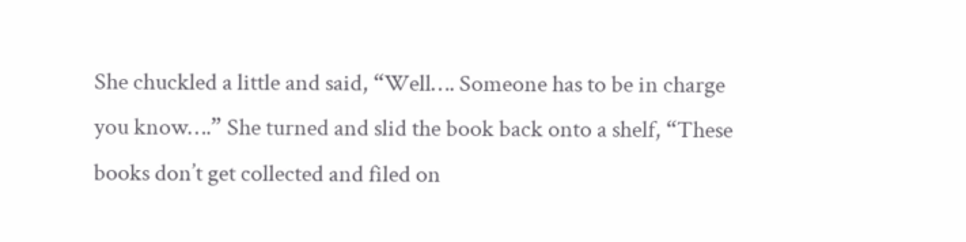She chuckled a little and said, “Well…. Someone has to be in charge you know….” She turned and slid the book back onto a shelf, “These books don’t get collected and filed on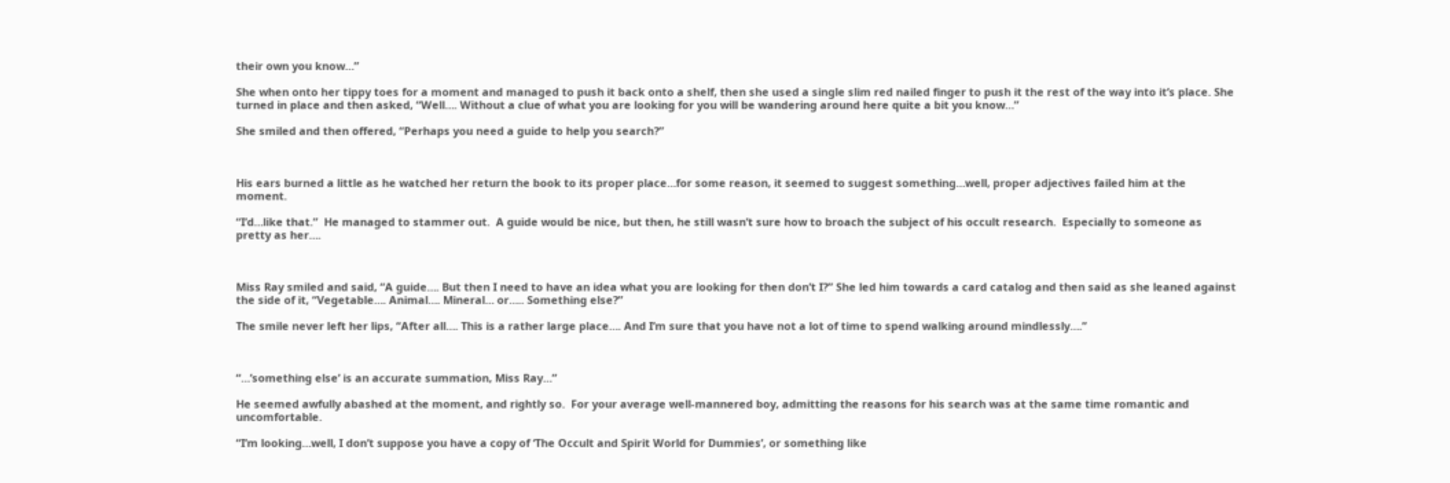their own you know…”

She when onto her tippy toes for a moment and managed to push it back onto a shelf, then she used a single slim red nailed finger to push it the rest of the way into it’s place. She turned in place and then asked, “Well…. Without a clue of what you are looking for you will be wandering around here quite a bit you know…”

She smiled and then offered, “Perhaps you need a guide to help you search?”



His ears burned a little as he watched her return the book to its proper place…for some reason, it seemed to suggest something…well, proper adjectives failed him at the moment.

“I’d…like that.”  He managed to stammer out.  A guide would be nice, but then, he still wasn’t sure how to broach the subject of his occult research.  Especially to someone as pretty as her….



Miss Ray smiled and said, “A guide…. But then I need to have an idea what you are looking for then don’t I?” She led him towards a card catalog and then said as she leaned against the side of it, “Vegetable…. Animal…. Mineral… or….. Something else?”

The smile never left her lips, “After all…. This is a rather large place…. And I’m sure that you have not a lot of time to spend walking around mindlessly….”



“…’something else’ is an accurate summation, Miss Ray…”

He seemed awfully abashed at the moment, and rightly so.  For your average well-mannered boy, admitting the reasons for his search was at the same time romantic and uncomfortable.

“I’m looking…well, I don’t suppose you have a copy of ‘The Occult and Spirit World for Dummies’, or something like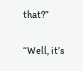that?”

“Well, it’s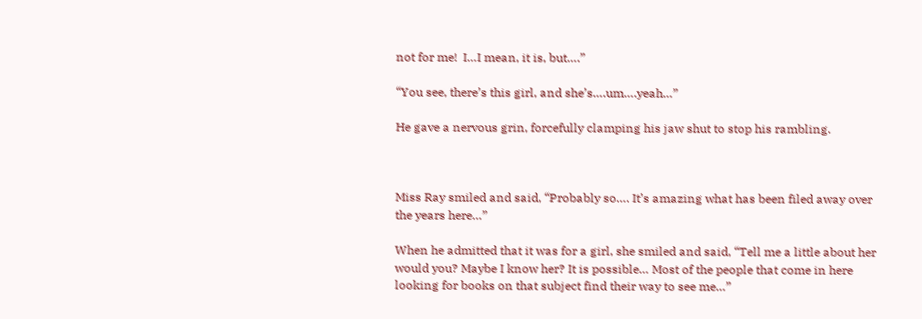not for me!  I…I mean, it is, but….”

“You see, there’s this girl, and she’s….um….yeah…”

He gave a nervous grin, forcefully clamping his jaw shut to stop his rambling.



Miss Ray smiled and said, “Probably so…. It’s amazing what has been filed away over the years here…”

When he admitted that it was for a girl, she smiled and said, “Tell me a little about her would you? Maybe I know her? It is possible… Most of the people that come in here looking for books on that subject find their way to see me…”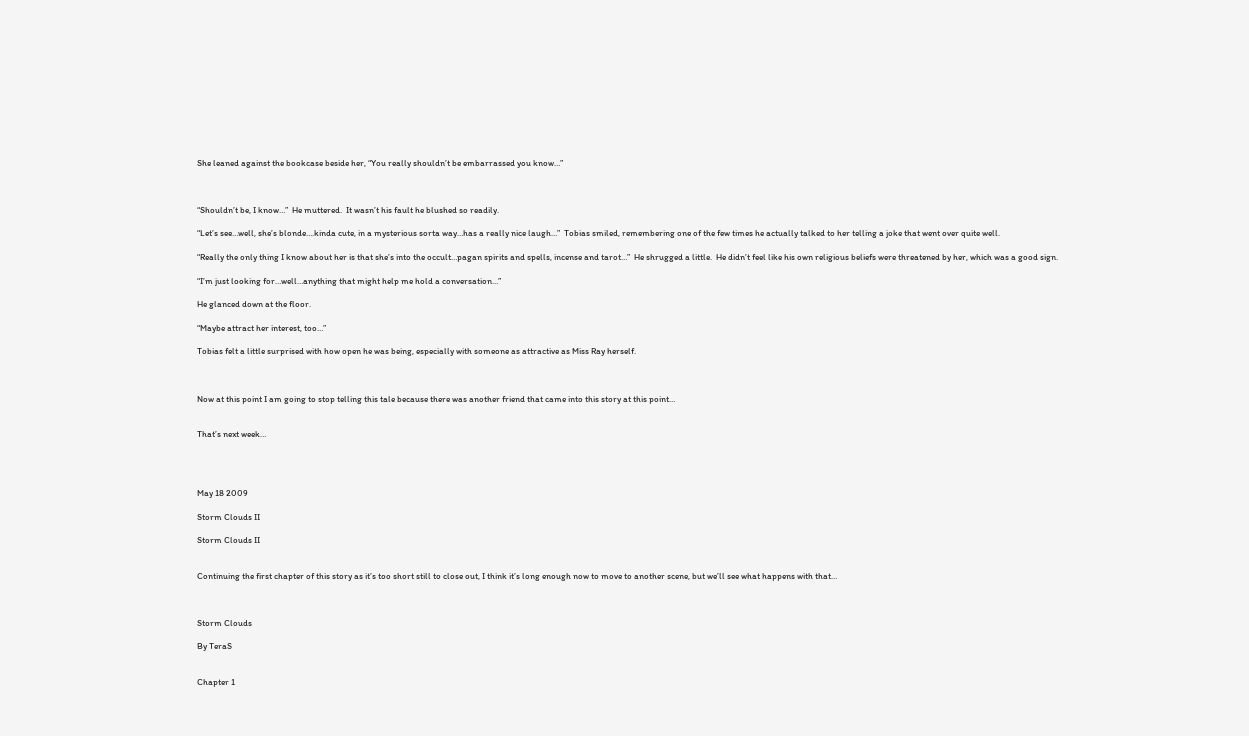She leaned against the bookcase beside her, “You really shouldn’t be embarrassed you know…”



“Shouldn’t be, I know…”  He muttered.  It wasn’t his fault he blushed so readily.

“Let’s see…well, she’s blonde….kinda cute, in a mysterious sorta way…has a really nice laugh…”  Tobias smiled, remembering one of the few times he actually talked to her telling a joke that went over quite well.

“Really the only thing I know about her is that she’s into the occult…pagan spirits and spells, incense and tarot…”  He shrugged a little.  He didn’t feel like his own religious beliefs were threatened by her, which was a good sign.

“I’m just looking for…well…anything that might help me hold a conversation…”

He glanced down at the floor.

“Maybe attract her interest, too…”

Tobias felt a little surprised with how open he was being, especially with someone as attractive as Miss Ray herself.



Now at this point I am going to stop telling this tale because there was another friend that came into this story at this point…


That’s next week…




May 18 2009

Storm Clouds II

Storm Clouds II


Continuing the first chapter of this story as it’s too short still to close out, I think it’s long enough now to move to another scene, but we’ll see what happens with that…



Storm Clouds

By TeraS


Chapter 1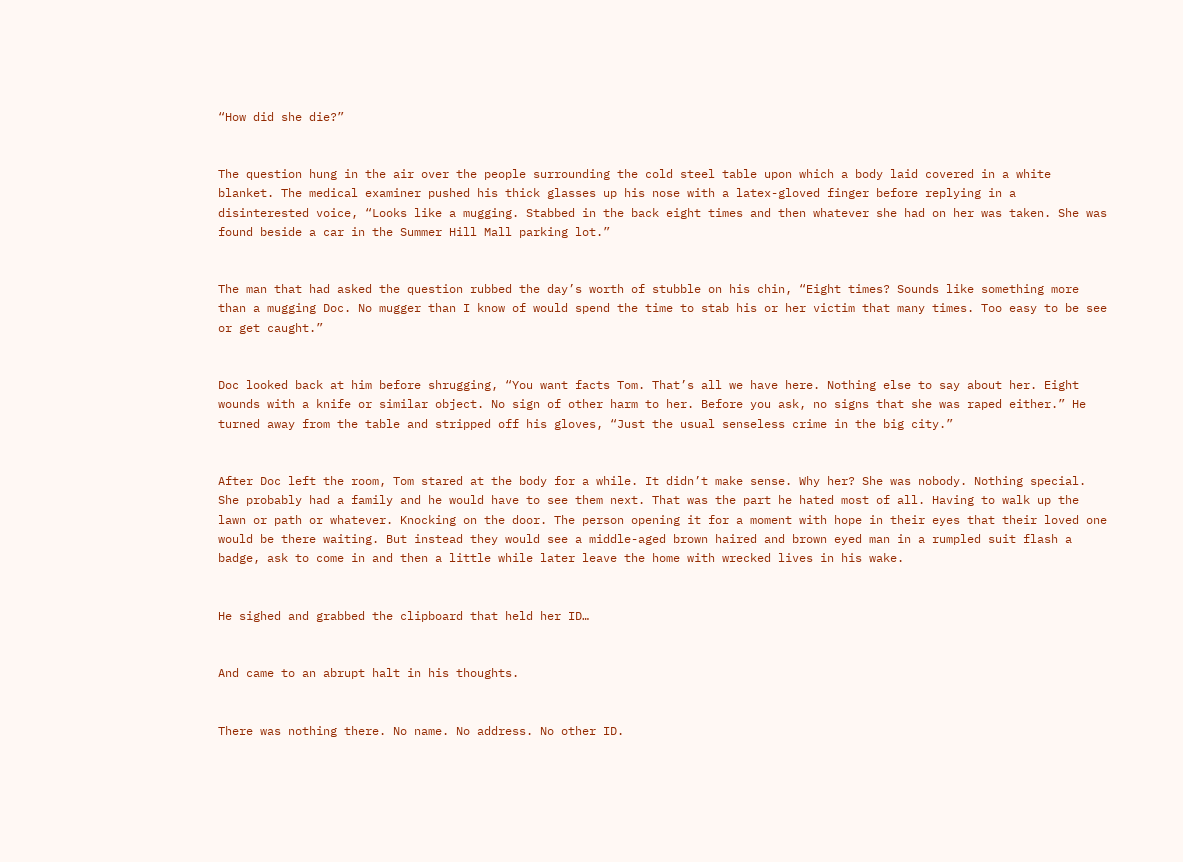“How did she die?”


The question hung in the air over the people surrounding the cold steel table upon which a body laid covered in a white blanket. The medical examiner pushed his thick glasses up his nose with a latex-gloved finger before replying in a disinterested voice, “Looks like a mugging. Stabbed in the back eight times and then whatever she had on her was taken. She was found beside a car in the Summer Hill Mall parking lot.”


The man that had asked the question rubbed the day’s worth of stubble on his chin, “Eight times? Sounds like something more than a mugging Doc. No mugger than I know of would spend the time to stab his or her victim that many times. Too easy to be see or get caught.”


Doc looked back at him before shrugging, “You want facts Tom. That’s all we have here. Nothing else to say about her. Eight wounds with a knife or similar object. No sign of other harm to her. Before you ask, no signs that she was raped either.” He turned away from the table and stripped off his gloves, “Just the usual senseless crime in the big city.”


After Doc left the room, Tom stared at the body for a while. It didn’t make sense. Why her? She was nobody. Nothing special. She probably had a family and he would have to see them next. That was the part he hated most of all. Having to walk up the lawn or path or whatever. Knocking on the door. The person opening it for a moment with hope in their eyes that their loved one would be there waiting. But instead they would see a middle-aged brown haired and brown eyed man in a rumpled suit flash a badge, ask to come in and then a little while later leave the home with wrecked lives in his wake.


He sighed and grabbed the clipboard that held her ID…


And came to an abrupt halt in his thoughts.


There was nothing there. No name. No address. No other ID.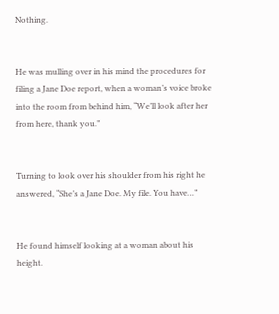Nothing.


He was mulling over in his mind the procedures for filing a Jane Doe report, when a woman’s voice broke into the room from behind him, “We’ll look after her from here, thank you.”


Turning to look over his shoulder from his right he answered, “She’s a Jane Doe. My file. You have…”


He found himself looking at a woman about his height.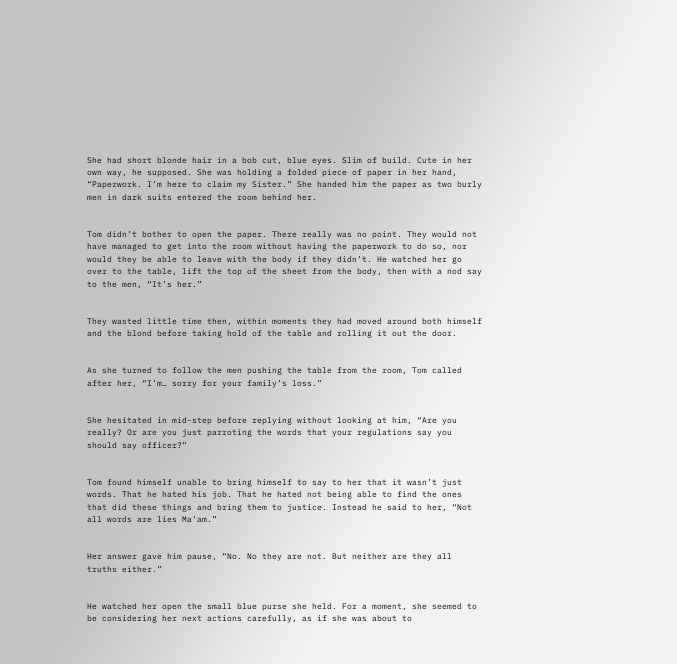She had short blonde hair in a bob cut, blue eyes. Slim of build. Cute in her own way, he supposed. She was holding a folded piece of paper in her hand, “Paperwork. I’m here to claim my Sister.” She handed him the paper as two burly men in dark suits entered the room behind her.


Tom didn’t bother to open the paper. There really was no point. They would not have managed to get into the room without having the paperwork to do so, nor would they be able to leave with the body if they didn’t. He watched her go over to the table, lift the top of the sheet from the body, then with a nod say to the men, “It’s her.”


They wasted little time then, within moments they had moved around both himself and the blond before taking hold of the table and rolling it out the door.


As she turned to follow the men pushing the table from the room, Tom called after her, “I’m… sorry for your family’s loss.”


She hesitated in mid-step before replying without looking at him, “Are you really? Or are you just parroting the words that your regulations say you should say officer?”


Tom found himself unable to bring himself to say to her that it wasn’t just words. That he hated his job. That he hated not being able to find the ones that did these things and bring them to justice. Instead he said to her, “Not all words are lies Ma’am.”


Her answer gave him pause, “No. No they are not. But neither are they all truths either.”


He watched her open the small blue purse she held. For a moment, she seemed to be considering her next actions carefully, as if she was about to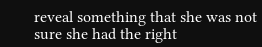reveal something that she was not sure she had the right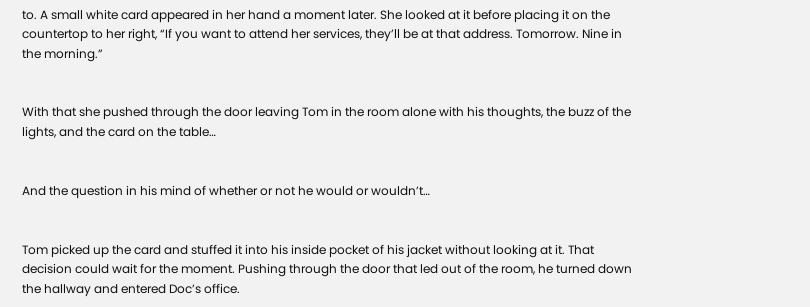to. A small white card appeared in her hand a moment later. She looked at it before placing it on the countertop to her right, “If you want to attend her services, they’ll be at that address. Tomorrow. Nine in the morning.”


With that she pushed through the door leaving Tom in the room alone with his thoughts, the buzz of the lights, and the card on the table…


And the question in his mind of whether or not he would or wouldn’t…


Tom picked up the card and stuffed it into his inside pocket of his jacket without looking at it. That decision could wait for the moment. Pushing through the door that led out of the room, he turned down the hallway and entered Doc’s office.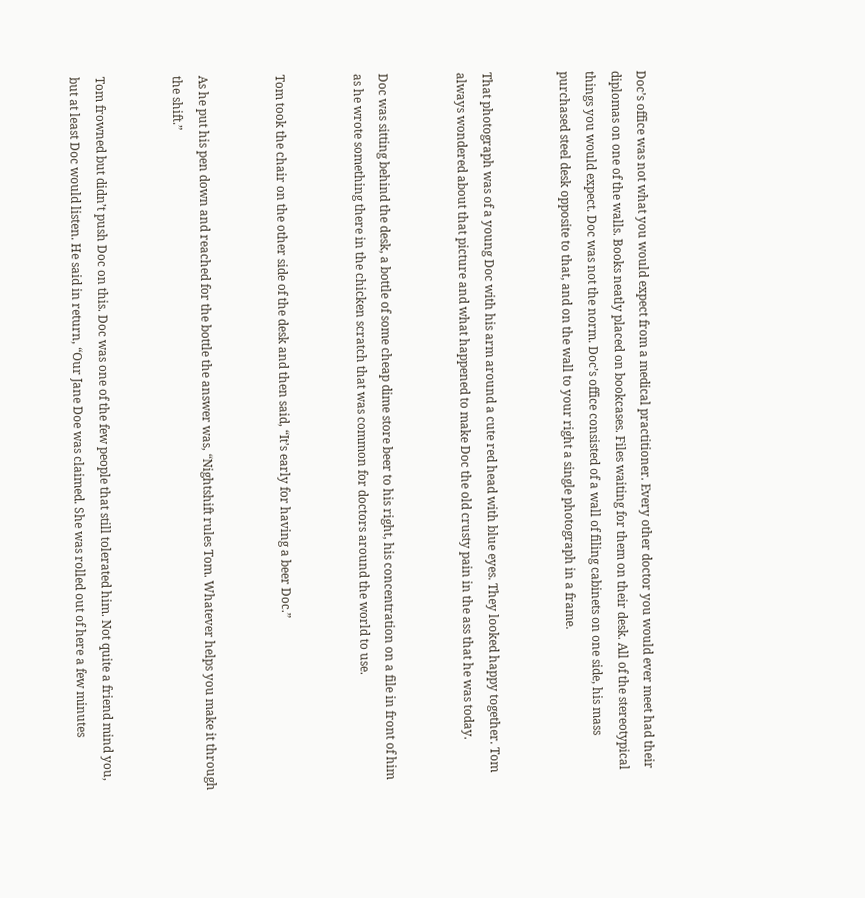Doc’s office was not what you would expect from a medical practitioner. Every other doctor you would ever meet had their diplomas on one of the walls. Books neatly placed on bookcases. Files waiting for them on their desk. All of the stereotypical things you would expect. Doc was not the norm. Doc’s office consisted of a wall of filing cabinets on one side, his mass purchased steel desk opposite to that, and on the wall to your right a single photograph in a frame.


That photograph was of a young Doc with his arm around a cute red head with blue eyes. They looked happy together. Tom always wondered about that picture and what happened to make Doc the old crusty pain in the ass that he was today.


Doc was sitting behind the desk, a bottle of some cheap dime store beer to his right, his concentration on a file in front of him as he wrote something there in the chicken scratch that was common for doctors around the world to use.


Tom took the chair on the other side of the desk and then said, “It’s early for having a beer Doc.”


As he put his pen down and reached for the bottle the answer was, “Nightshift rules Tom. Whatever helps you make it through the shift.”


Tom frowned but didn’t push Doc on this. Doc was one of the few people that still tolerated him. Not quite a friend mind you, but at least Doc would listen. He said in return, “Our Jane Doe was claimed. She was rolled out of here a few minutes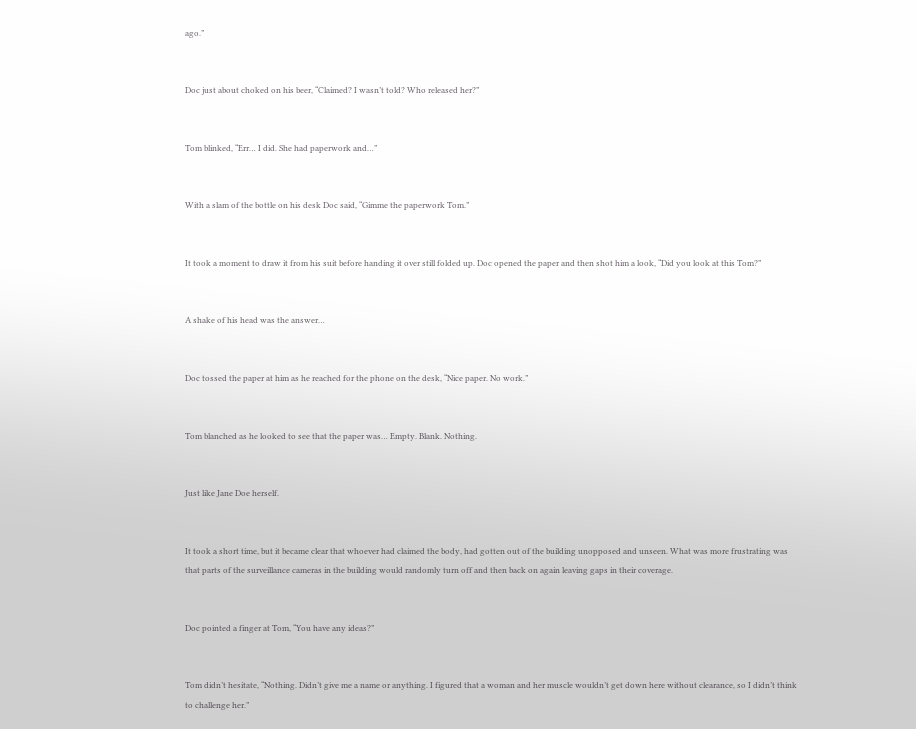ago.”


Doc just about choked on his beer, “Claimed? I wasn’t told? Who released her?”


Tom blinked, “Err… I did. She had paperwork and…”


With a slam of the bottle on his desk Doc said, “Gimme the paperwork Tom.”


It took a moment to draw it from his suit before handing it over still folded up. Doc opened the paper and then shot him a look, “Did you look at this Tom?”


A shake of his head was the answer…


Doc tossed the paper at him as he reached for the phone on the desk, “Nice paper. No work.”


Tom blanched as he looked to see that the paper was… Empty. Blank. Nothing.


Just like Jane Doe herself.


It took a short time, but it became clear that whoever had claimed the body, had gotten out of the building unopposed and unseen. What was more frustrating was that parts of the surveillance cameras in the building would randomly turn off and then back on again leaving gaps in their coverage.


Doc pointed a finger at Tom, “You have any ideas?”


Tom didn’t hesitate, “Nothing. Didn’t give me a name or anything. I figured that a woman and her muscle wouldn’t get down here without clearance, so I didn’t think to challenge her.”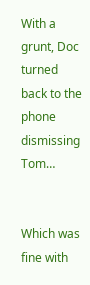With a grunt, Doc turned back to the phone dismissing Tom…


Which was fine with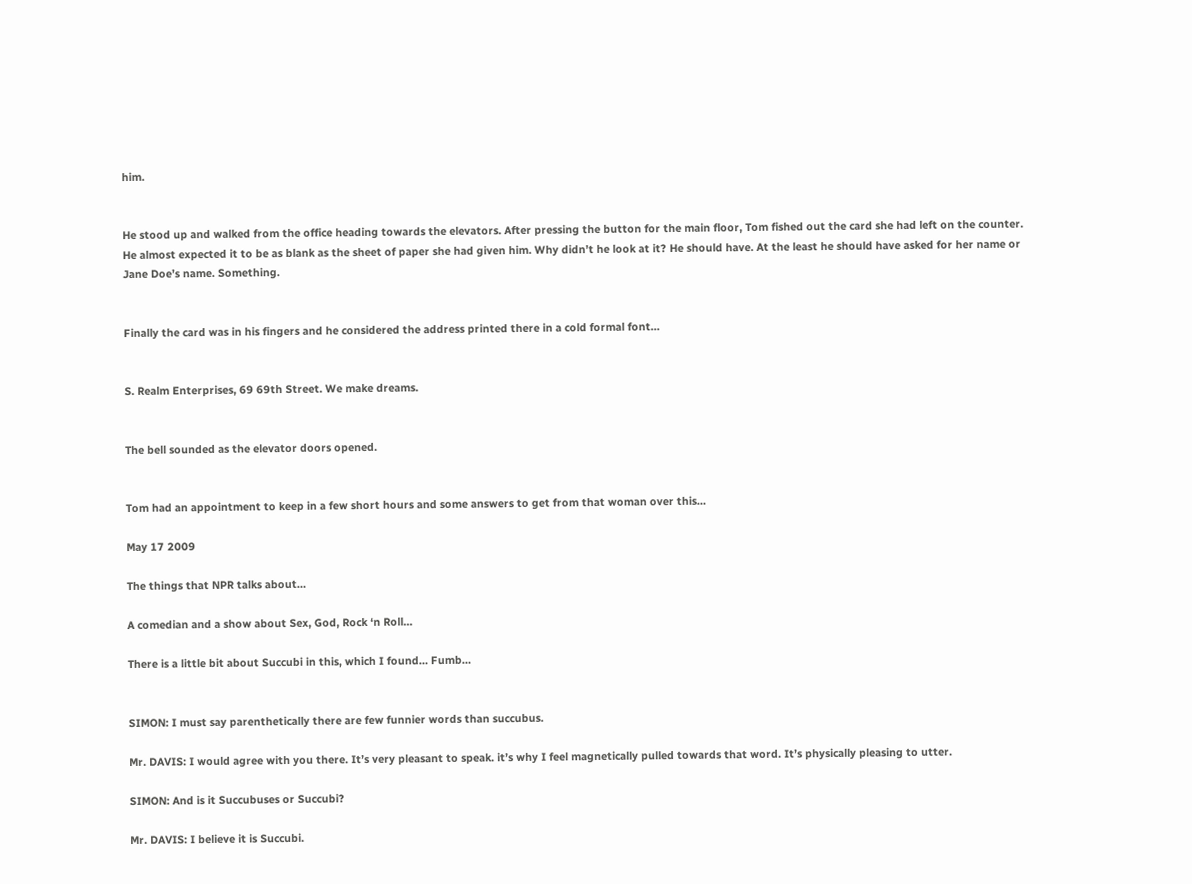him.


He stood up and walked from the office heading towards the elevators. After pressing the button for the main floor, Tom fished out the card she had left on the counter. He almost expected it to be as blank as the sheet of paper she had given him. Why didn’t he look at it? He should have. At the least he should have asked for her name or Jane Doe’s name. Something.


Finally the card was in his fingers and he considered the address printed there in a cold formal font…


S. Realm Enterprises, 69 69th Street. We make dreams.


The bell sounded as the elevator doors opened.


Tom had an appointment to keep in a few short hours and some answers to get from that woman over this…

May 17 2009

The things that NPR talks about…

A comedian and a show about Sex, God, Rock ‘n Roll…

There is a little bit about Succubi in this, which I found… Fumb…


SIMON: I must say parenthetically there are few funnier words than succubus.

Mr. DAVIS: I would agree with you there. It’s very pleasant to speak. it’s why I feel magnetically pulled towards that word. It’s physically pleasing to utter.

SIMON: And is it Succubuses or Succubi?

Mr. DAVIS: I believe it is Succubi.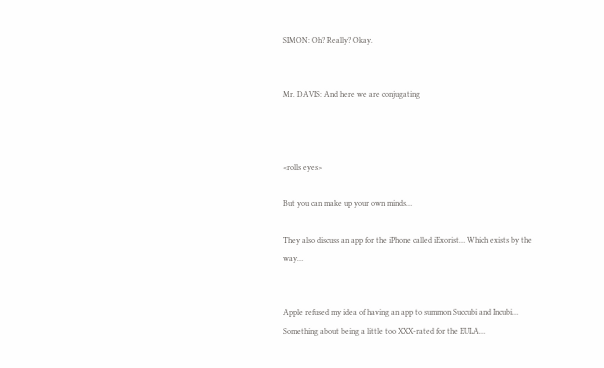SIMON: Oh? Really? Okay.


Mr. DAVIS: And here we are conjugating



<rolls eyes>

But you can make up your own minds…

They also discuss an app for the iPhone called iExorist… Which exists by the way…


Apple refused my idea of having an app to summon Succubi and Incubi… Something about being a little too XXX-rated for the EULA…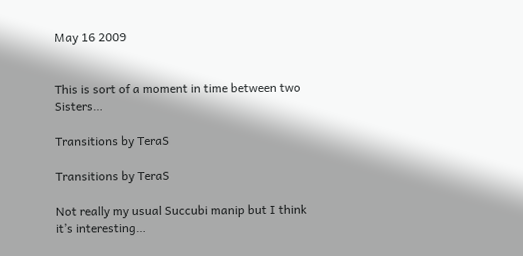May 16 2009


This is sort of a moment in time between two Sisters…

Transitions by TeraS

Transitions by TeraS

Not really my usual Succubi manip but I think it’s interesting…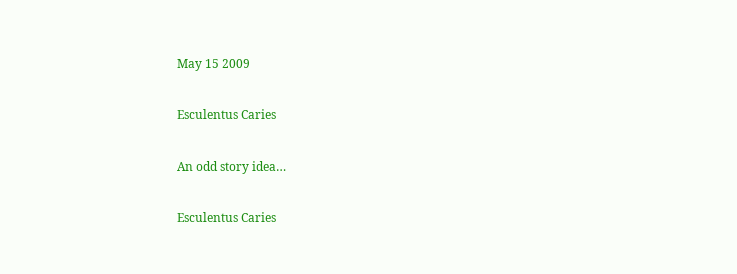May 15 2009

Esculentus Caries

An odd story idea…

Esculentus Caries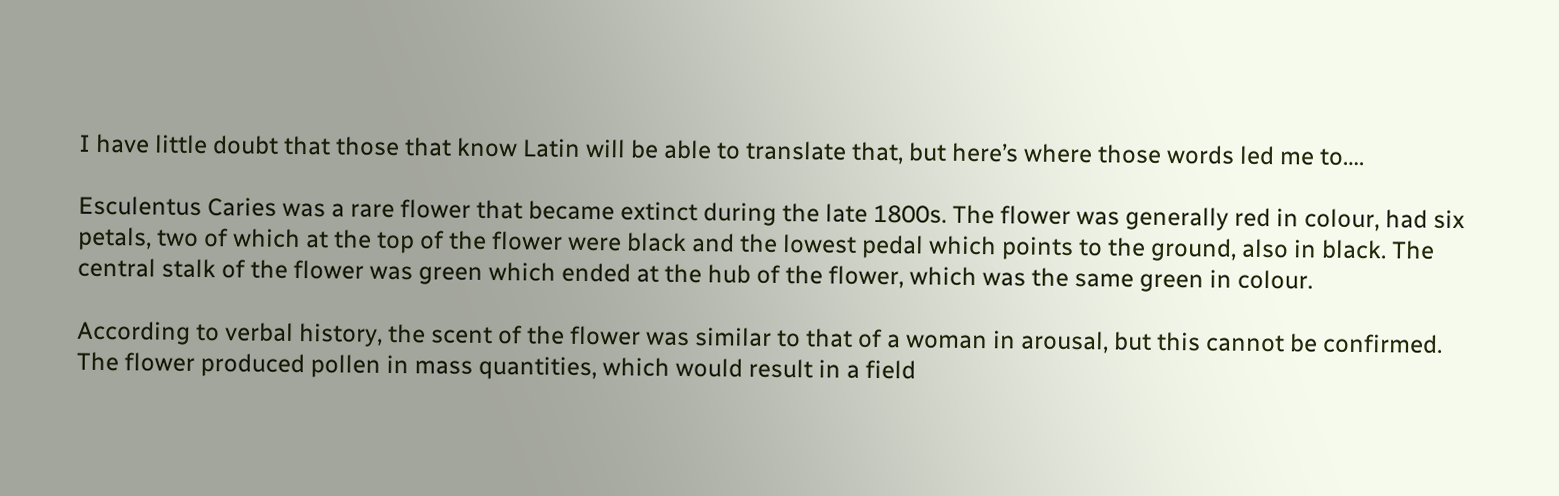I have little doubt that those that know Latin will be able to translate that, but here’s where those words led me to….

Esculentus Caries was a rare flower that became extinct during the late 1800s. The flower was generally red in colour, had six petals, two of which at the top of the flower were black and the lowest pedal which points to the ground, also in black. The central stalk of the flower was green which ended at the hub of the flower, which was the same green in colour.

According to verbal history, the scent of the flower was similar to that of a woman in arousal, but this cannot be confirmed. The flower produced pollen in mass quantities, which would result in a field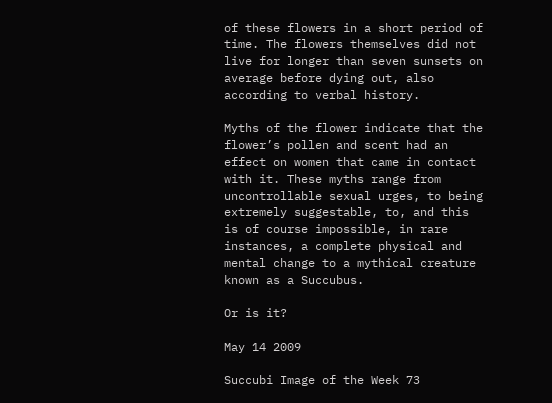of these flowers in a short period of time. The flowers themselves did not live for longer than seven sunsets on average before dying out, also according to verbal history.

Myths of the flower indicate that the flower’s pollen and scent had an effect on women that came in contact with it. These myths range from uncontrollable sexual urges, to being extremely suggestable, to, and this is of course impossible, in rare instances, a complete physical and mental change to a mythical creature known as a Succubus.

Or is it?

May 14 2009

Succubi Image of the Week 73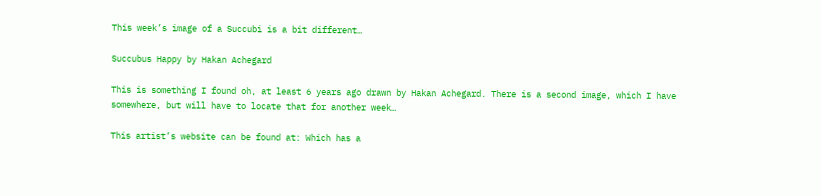This week’s image of a Succubi is a bit different…

Succubus Happy by Hakan Achegard

This is something I found oh, at least 6 years ago drawn by Hakan Achegard. There is a second image, which I have somewhere, but will have to locate that for another week…

This artist’s website can be found at: Which has a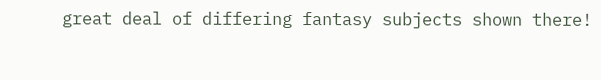great deal of differing fantasy subjects shown there!